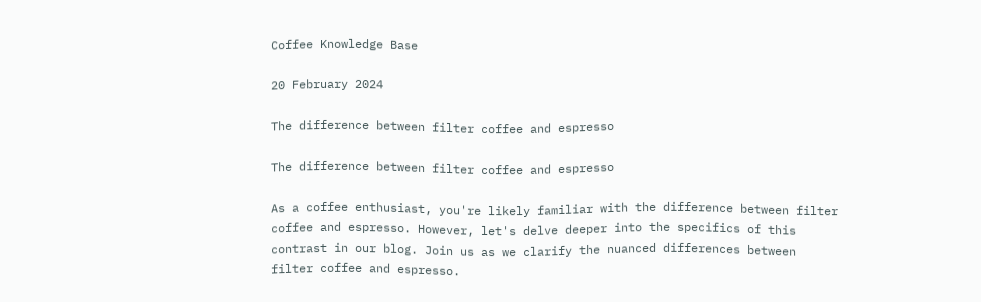Coffee Knowledge Base

20 February 2024

The difference between filter coffee and espresso

The difference between filter coffee and espresso

As a coffee enthusiast, you're likely familiar with the difference between filter coffee and espresso. However, let's delve deeper into the specifics of this contrast in our blog. Join us as we clarify the nuanced differences between filter coffee and espresso.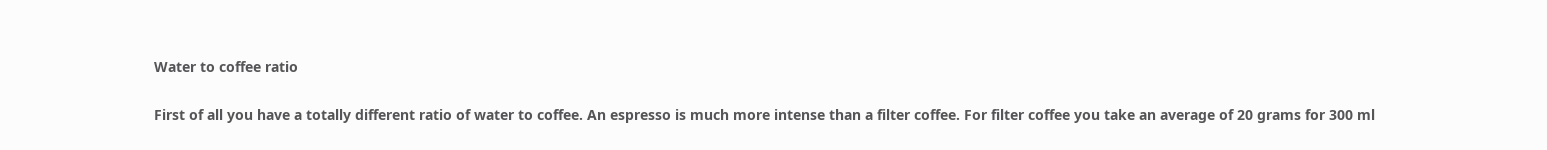Water to coffee ratio

First of all you have a totally different ratio of water to coffee. An espresso is much more intense than a filter coffee. For filter coffee you take an average of 20 grams for 300 ml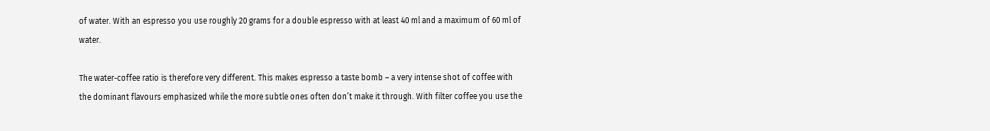of water. With an espresso you use roughly 20 grams for a double espresso with at least 40 ml and a maximum of 60 ml of water.

The water-coffee ratio is therefore very different. This makes espresso a taste bomb – a very intense shot of coffee with the dominant flavours emphasized while the more subtle ones often don’t make it through. With filter coffee you use the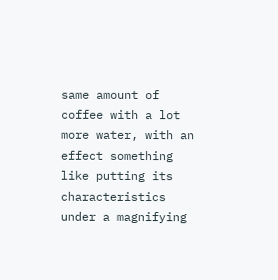same amount of coffee with a lot more water, with an effect something like putting its characteristics under a magnifying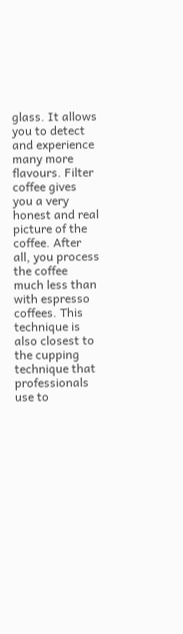glass. It allows you to detect and experience many more flavours. Filter coffee gives you a very honest and real picture of the coffee. After all, you process the coffee much less than with espresso coffees. This technique is also closest to the cupping technique that professionals use to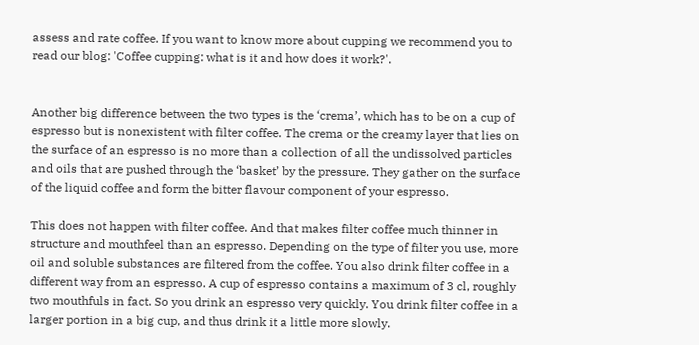assess and rate coffee. If you want to know more about cupping we recommend you to read our blog: 'Coffee cupping: what is it and how does it work?'.


Another big difference between the two types is the ‘crema’, which has to be on a cup of espresso but is nonexistent with filter coffee. The crema or the creamy layer that lies on the surface of an espresso is no more than a collection of all the undissolved particles and oils that are pushed through the ‘basket’ by the pressure. They gather on the surface of the liquid coffee and form the bitter flavour component of your espresso.

This does not happen with filter coffee. And that makes filter coffee much thinner in structure and mouthfeel than an espresso. Depending on the type of filter you use, more oil and soluble substances are filtered from the coffee. You also drink filter coffee in a different way from an espresso. A cup of espresso contains a maximum of 3 cl, roughly two mouthfuls in fact. So you drink an espresso very quickly. You drink filter coffee in a larger portion in a big cup, and thus drink it a little more slowly.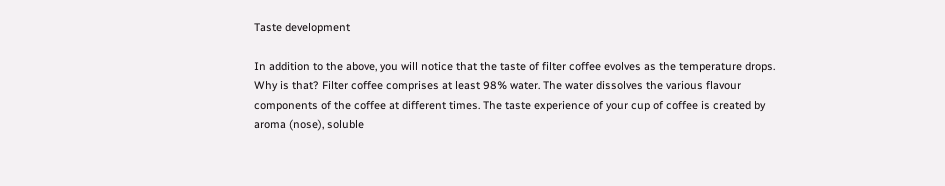Taste development

In addition to the above, you will notice that the taste of filter coffee evolves as the temperature drops. Why is that? Filter coffee comprises at least 98% water. The water dissolves the various flavour components of the coffee at different times. The taste experience of your cup of coffee is created by aroma (nose), soluble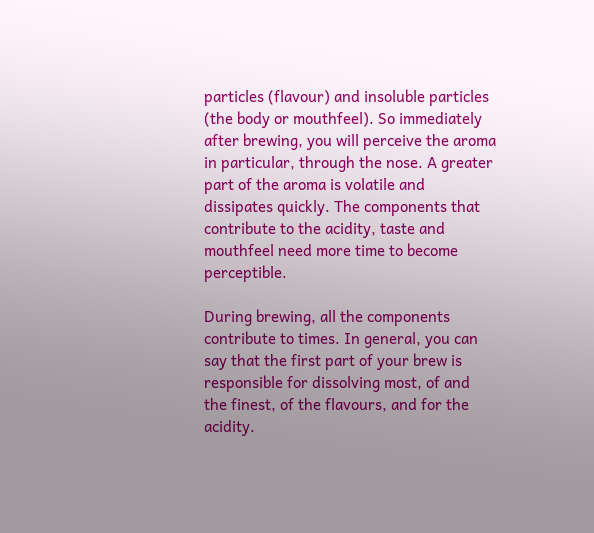particles (flavour) and insoluble particles (the body or mouthfeel). So immediately after brewing, you will perceive the aroma in particular, through the nose. A greater part of the aroma is volatile and dissipates quickly. The components that contribute to the acidity, taste and mouthfeel need more time to become perceptible.

During brewing, all the components contribute to times. In general, you can say that the first part of your brew is responsible for dissolving most, of and the finest, of the flavours, and for the acidity.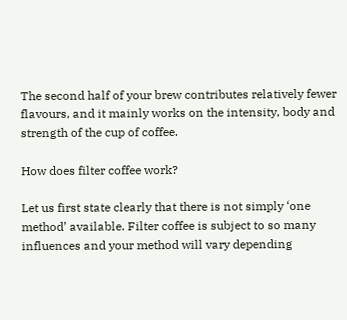The second half of your brew contributes relatively fewer flavours, and it mainly works on the intensity, body and strength of the cup of coffee.

How does filter coffee work?

Let us first state clearly that there is not simply ‘one method’ available. Filter coffee is subject to so many influences and your method will vary depending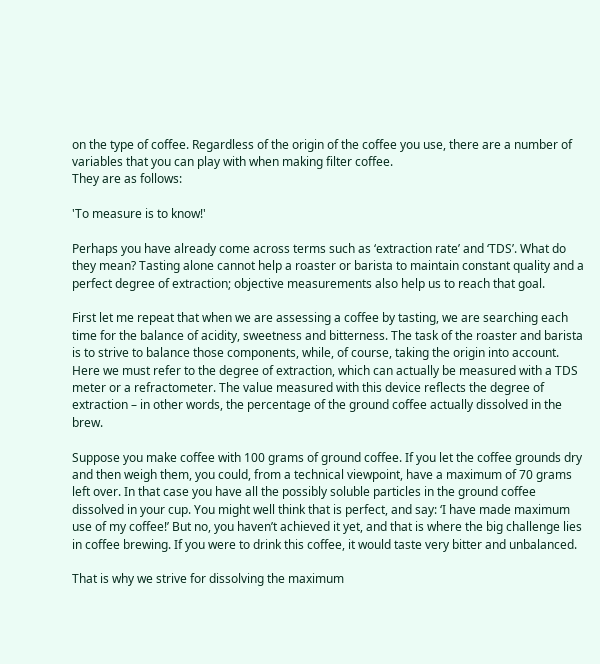on the type of coffee. Regardless of the origin of the coffee you use, there are a number of variables that you can play with when making filter coffee.
They are as follows:

'To measure is to know!'

Perhaps you have already come across terms such as ‘extraction rate’ and ‘TDS’. What do they mean? Tasting alone cannot help a roaster or barista to maintain constant quality and a perfect degree of extraction; objective measurements also help us to reach that goal.

First let me repeat that when we are assessing a coffee by tasting, we are searching each time for the balance of acidity, sweetness and bitterness. The task of the roaster and barista is to strive to balance those components, while, of course, taking the origin into account. Here we must refer to the degree of extraction, which can actually be measured with a TDS meter or a refractometer. The value measured with this device reflects the degree of extraction – in other words, the percentage of the ground coffee actually dissolved in the brew.

Suppose you make coffee with 100 grams of ground coffee. If you let the coffee grounds dry and then weigh them, you could, from a technical viewpoint, have a maximum of 70 grams left over. In that case you have all the possibly soluble particles in the ground coffee dissolved in your cup. You might well think that is perfect, and say: ‘I have made maximum use of my coffee!’ But no, you haven’t achieved it yet, and that is where the big challenge lies in coffee brewing. If you were to drink this coffee, it would taste very bitter and unbalanced.

That is why we strive for dissolving the maximum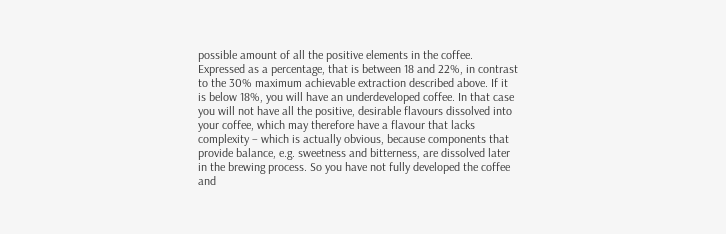possible amount of all the positive elements in the coffee. Expressed as a percentage, that is between 18 and 22%, in contrast to the 30% maximum achievable extraction described above. If it is below 18%, you will have an underdeveloped coffee. In that case you will not have all the positive, desirable flavours dissolved into your coffee, which may therefore have a flavour that lacks complexity – which is actually obvious, because components that provide balance, e.g. sweetness and bitterness, are dissolved later in the brewing process. So you have not fully developed the coffee and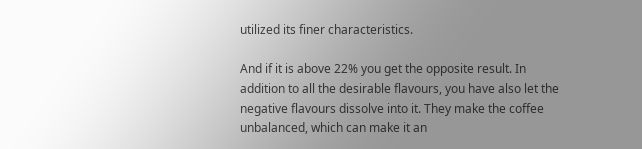utilized its finer characteristics.

And if it is above 22% you get the opposite result. In addition to all the desirable flavours, you have also let the negative flavours dissolve into it. They make the coffee unbalanced, which can make it an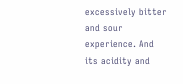excessively bitter and sour experience. And its acidity and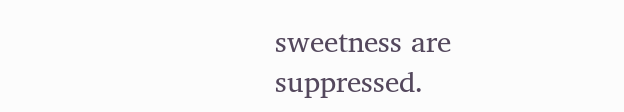sweetness are suppressed.